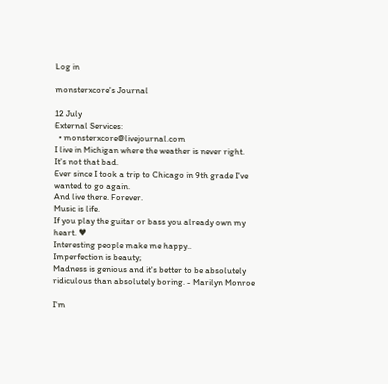Log in

monsterxcore's Journal

12 July
External Services:
  • monsterxcore@livejournal.com
I live in Michigan where the weather is never right.
It's not that bad.
Ever since I took a trip to Chicago in 9th grade I've wanted to go again.
And live there. Forever.
Music is life.
If you play the guitar or bass you already own my heart. ♥
Interesting people make me happy..
Imperfection is beauty;
Madness is genious and it's better to be absolutely ridiculous than absolutely boring. - Marilyn Monroe

I'm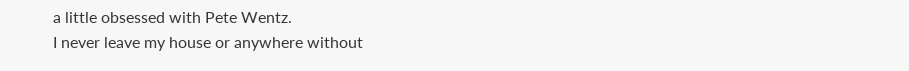a little obsessed with Pete Wentz.
I never leave my house or anywhere without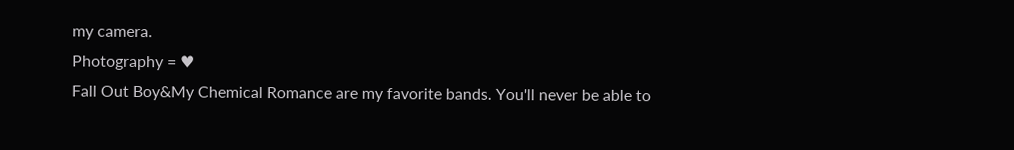my camera.
Photography = ♥
Fall Out Boy&My Chemical Romance are my favorite bands. You'll never be able to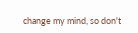change my mind, so don't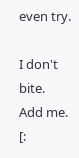even try.

I don't bite.
Add me. [: